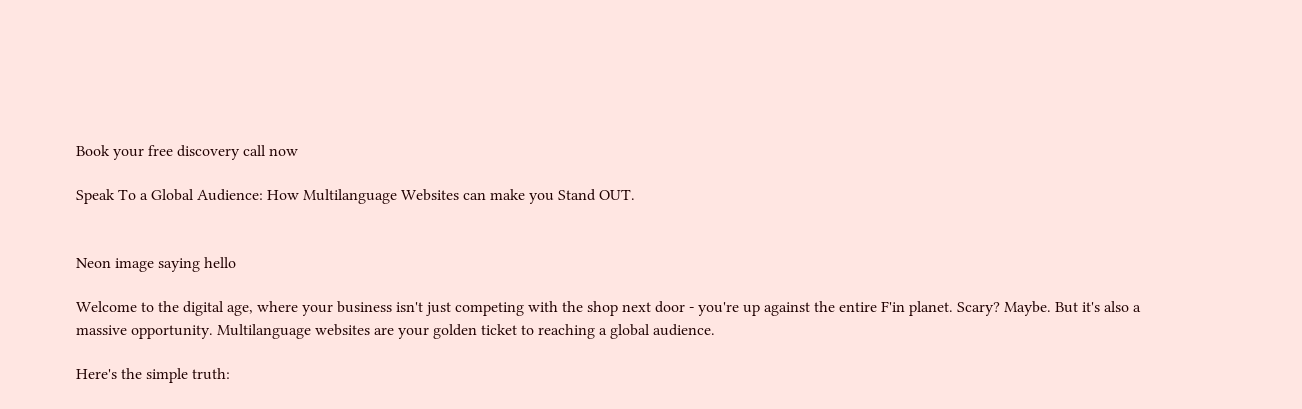Book your free discovery call now

Speak To a Global Audience: How Multilanguage Websites can make you Stand OUT.


Neon image saying hello

Welcome to the digital age, where your business isn't just competing with the shop next door - you're up against the entire F'in planet. Scary? Maybe. But it's also a massive opportunity. Multilanguage websites are your golden ticket to reaching a global audience.

Here's the simple truth: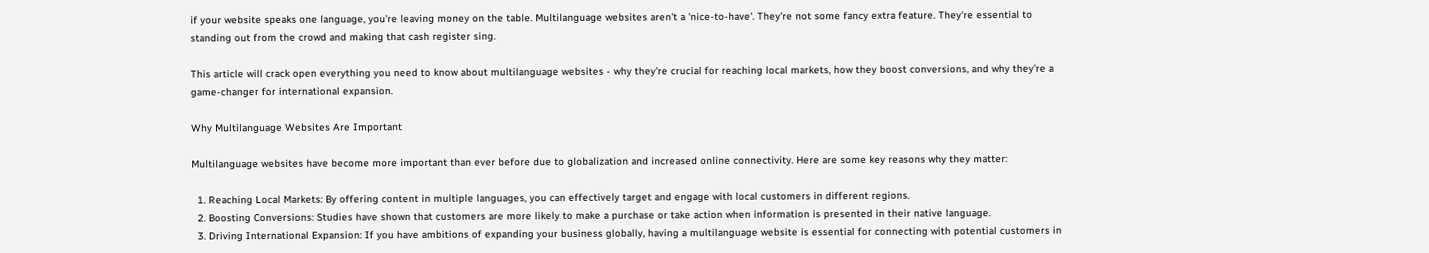if your website speaks one language, you're leaving money on the table. Multilanguage websites aren't a 'nice-to-have'. They're not some fancy extra feature. They're essential to standing out from the crowd and making that cash register sing.

This article will crack open everything you need to know about multilanguage websites - why they're crucial for reaching local markets, how they boost conversions, and why they're a game-changer for international expansion.

Why Multilanguage Websites Are Important

Multilanguage websites have become more important than ever before due to globalization and increased online connectivity. Here are some key reasons why they matter:

  1. Reaching Local Markets: By offering content in multiple languages, you can effectively target and engage with local customers in different regions.
  2. Boosting Conversions: Studies have shown that customers are more likely to make a purchase or take action when information is presented in their native language.
  3. Driving International Expansion: If you have ambitions of expanding your business globally, having a multilanguage website is essential for connecting with potential customers in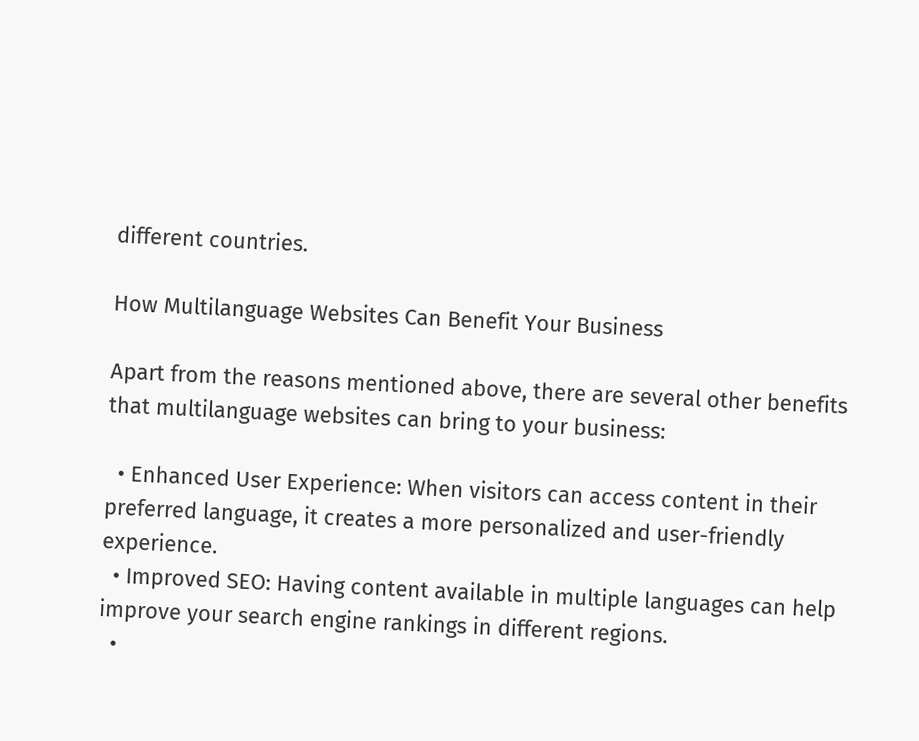different countries.

How Multilanguage Websites Can Benefit Your Business

Apart from the reasons mentioned above, there are several other benefits that multilanguage websites can bring to your business:

  • Enhanced User Experience: When visitors can access content in their preferred language, it creates a more personalized and user-friendly experience.
  • Improved SEO: Having content available in multiple languages can help improve your search engine rankings in different regions.
  •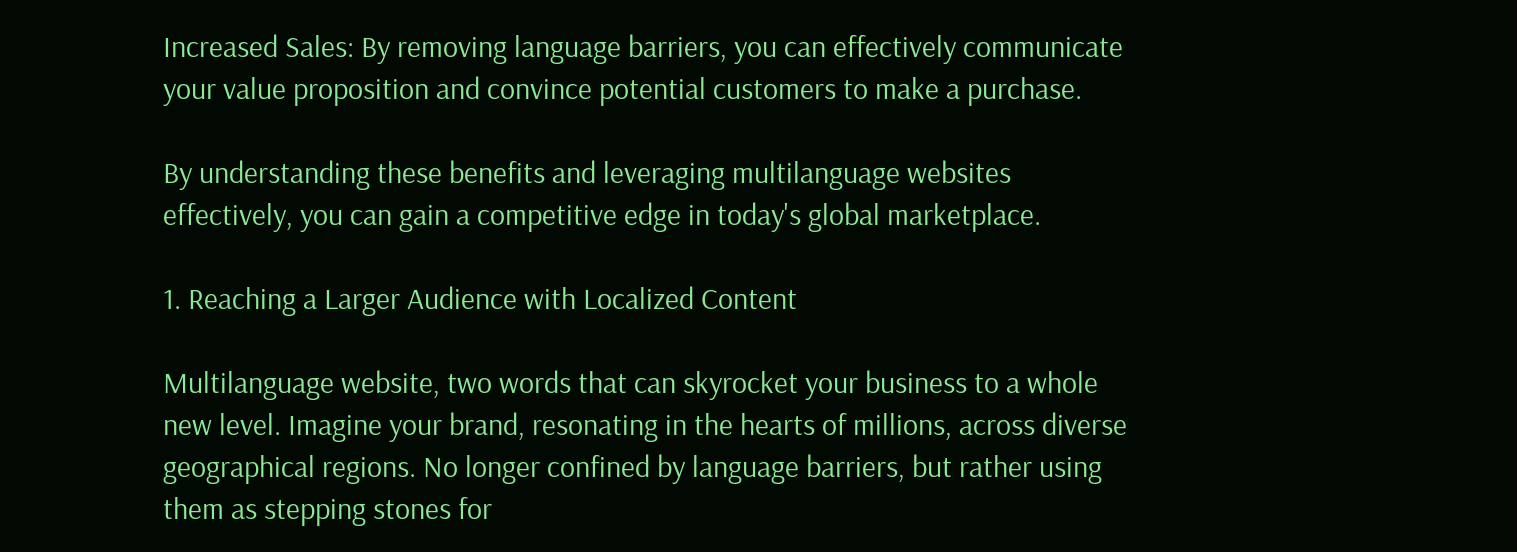Increased Sales: By removing language barriers, you can effectively communicate your value proposition and convince potential customers to make a purchase.

By understanding these benefits and leveraging multilanguage websites effectively, you can gain a competitive edge in today's global marketplace.

1. Reaching a Larger Audience with Localized Content

Multilanguage website, two words that can skyrocket your business to a whole new level. Imagine your brand, resonating in the hearts of millions, across diverse geographical regions. No longer confined by language barriers, but rather using them as stepping stones for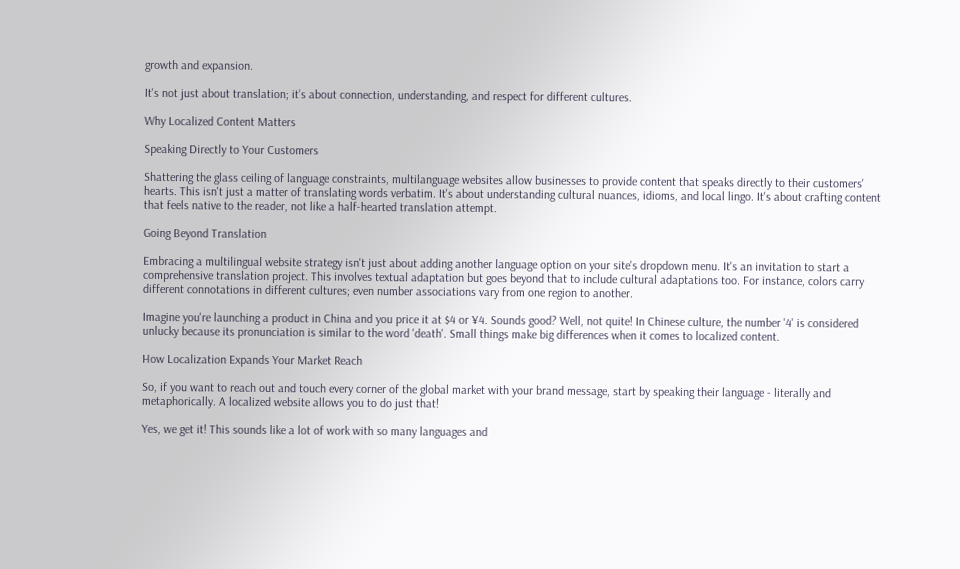growth and expansion.

It's not just about translation; it’s about connection, understanding, and respect for different cultures.

Why Localized Content Matters

Speaking Directly to Your Customers

Shattering the glass ceiling of language constraints, multilanguage websites allow businesses to provide content that speaks directly to their customers' hearts. This isn't just a matter of translating words verbatim. It's about understanding cultural nuances, idioms, and local lingo. It's about crafting content that feels native to the reader, not like a half-hearted translation attempt.

Going Beyond Translation

Embracing a multilingual website strategy isn't just about adding another language option on your site's dropdown menu. It's an invitation to start a comprehensive translation project. This involves textual adaptation but goes beyond that to include cultural adaptations too. For instance, colors carry different connotations in different cultures; even number associations vary from one region to another.

Imagine you're launching a product in China and you price it at $4 or ¥4. Sounds good? Well, not quite! In Chinese culture, the number '4' is considered unlucky because its pronunciation is similar to the word 'death'. Small things make big differences when it comes to localized content.

How Localization Expands Your Market Reach

So, if you want to reach out and touch every corner of the global market with your brand message, start by speaking their language - literally and metaphorically. A localized website allows you to do just that!

Yes, we get it! This sounds like a lot of work with so many languages and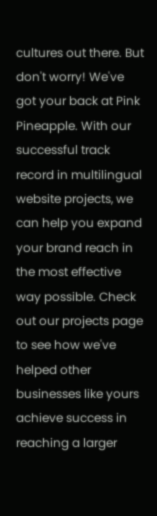cultures out there. But don't worry! We've got your back at Pink Pineapple. With our successful track record in multilingual website projects, we can help you expand your brand reach in the most effective way possible. Check out our projects page to see how we've helped other businesses like yours achieve success in reaching a larger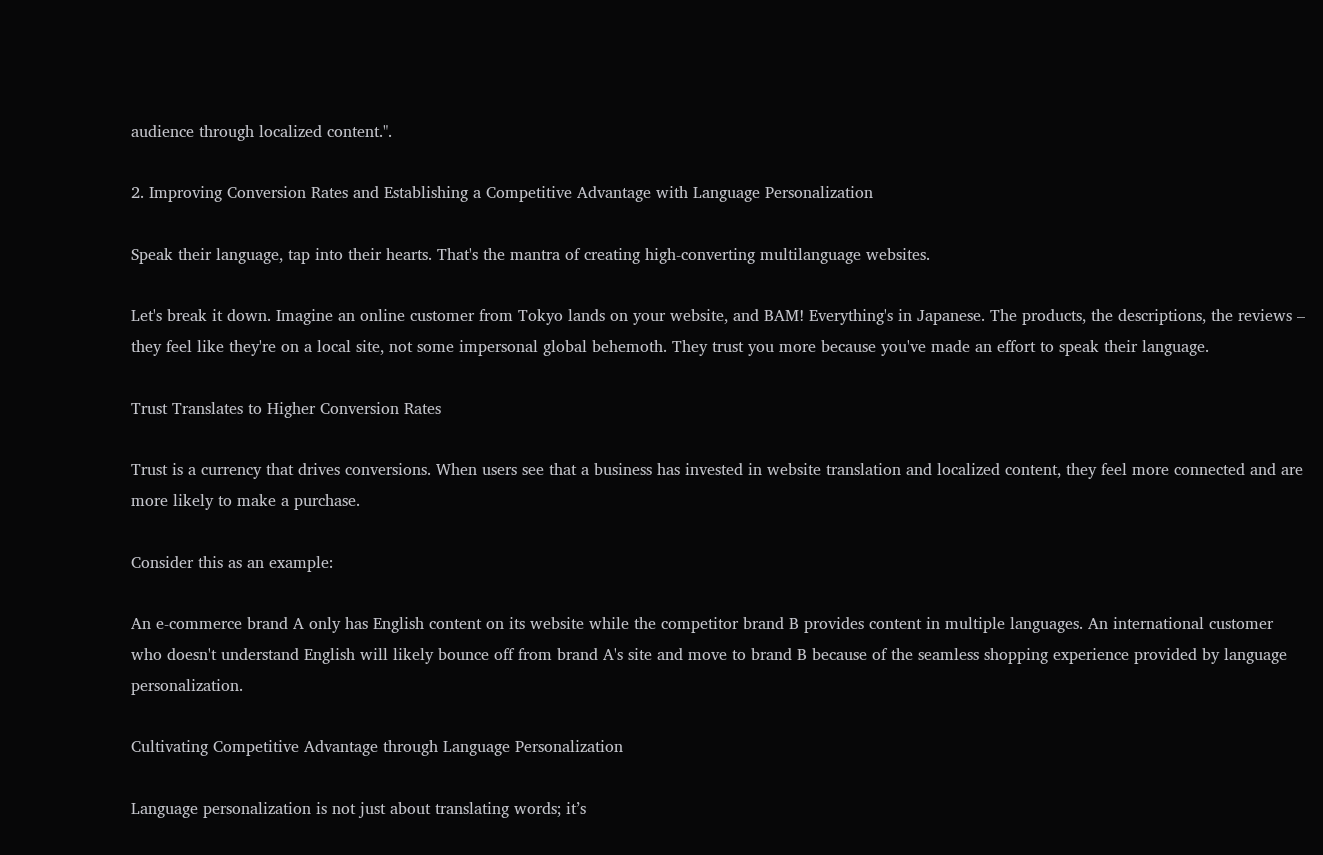audience through localized content.".

2. Improving Conversion Rates and Establishing a Competitive Advantage with Language Personalization

Speak their language, tap into their hearts. That's the mantra of creating high-converting multilanguage websites.

Let's break it down. Imagine an online customer from Tokyo lands on your website, and BAM! Everything's in Japanese. The products, the descriptions, the reviews – they feel like they're on a local site, not some impersonal global behemoth. They trust you more because you've made an effort to speak their language.

Trust Translates to Higher Conversion Rates

Trust is a currency that drives conversions. When users see that a business has invested in website translation and localized content, they feel more connected and are more likely to make a purchase.

Consider this as an example:

An e-commerce brand A only has English content on its website while the competitor brand B provides content in multiple languages. An international customer who doesn't understand English will likely bounce off from brand A's site and move to brand B because of the seamless shopping experience provided by language personalization.

Cultivating Competitive Advantage through Language Personalization

Language personalization is not just about translating words; it’s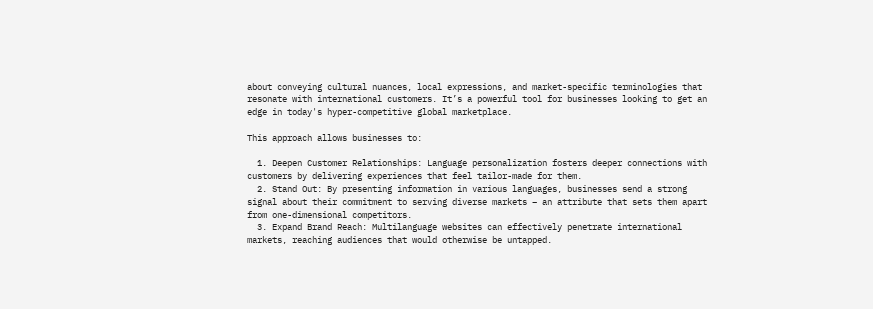about conveying cultural nuances, local expressions, and market-specific terminologies that resonate with international customers. It’s a powerful tool for businesses looking to get an edge in today's hyper-competitive global marketplace.

This approach allows businesses to:

  1. Deepen Customer Relationships: Language personalization fosters deeper connections with customers by delivering experiences that feel tailor-made for them.
  2. Stand Out: By presenting information in various languages, businesses send a strong signal about their commitment to serving diverse markets – an attribute that sets them apart from one-dimensional competitors.
  3. Expand Brand Reach: Multilanguage websites can effectively penetrate international markets, reaching audiences that would otherwise be untapped.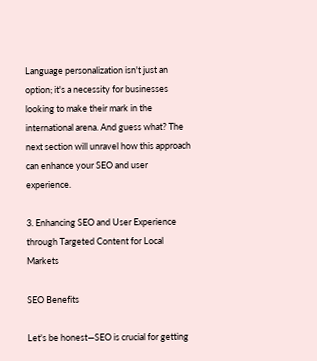Language personalization isn't just an option; it's a necessity for businesses looking to make their mark in the international arena. And guess what? The next section will unravel how this approach can enhance your SEO and user experience.

3. Enhancing SEO and User Experience through Targeted Content for Local Markets

SEO Benefits

Let's be honest—SEO is crucial for getting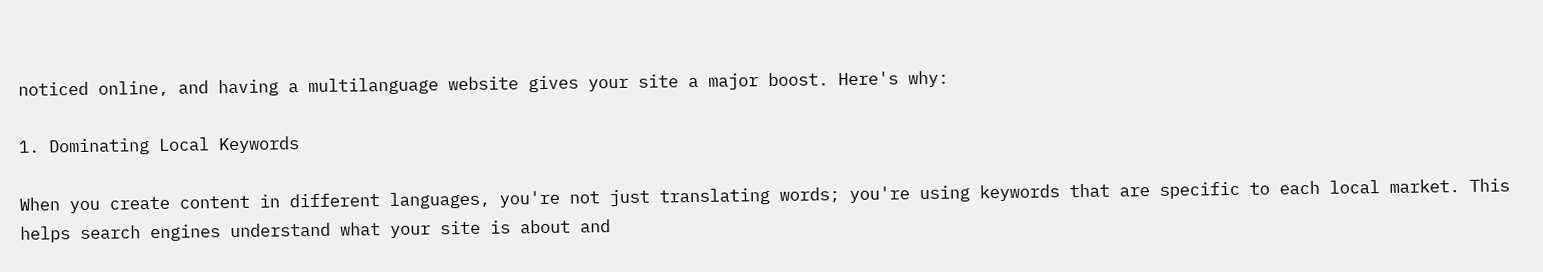noticed online, and having a multilanguage website gives your site a major boost. Here's why:

1. Dominating Local Keywords

When you create content in different languages, you're not just translating words; you're using keywords that are specific to each local market. This helps search engines understand what your site is about and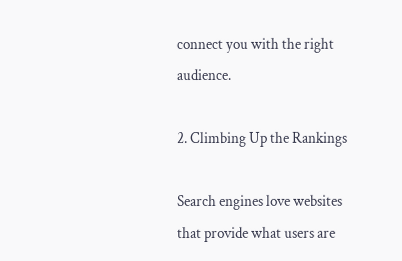connect you with the right audience.

2. Climbing Up the Rankings

Search engines love websites that provide what users are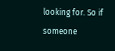looking for. So if someone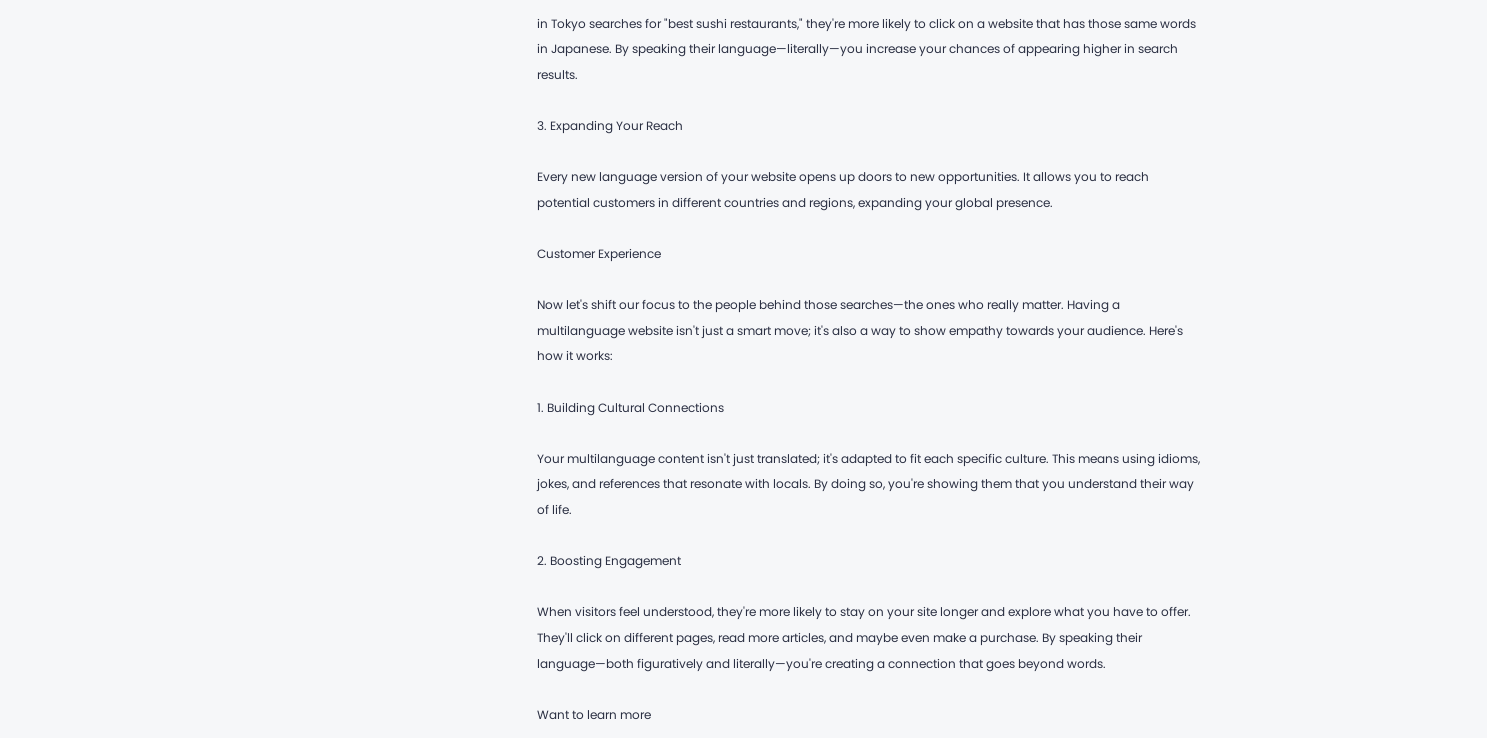in Tokyo searches for "best sushi restaurants," they're more likely to click on a website that has those same words in Japanese. By speaking their language—literally—you increase your chances of appearing higher in search results.

3. Expanding Your Reach

Every new language version of your website opens up doors to new opportunities. It allows you to reach potential customers in different countries and regions, expanding your global presence.

Customer Experience

Now let's shift our focus to the people behind those searches—the ones who really matter. Having a multilanguage website isn't just a smart move; it's also a way to show empathy towards your audience. Here's how it works:

1. Building Cultural Connections

Your multilanguage content isn't just translated; it's adapted to fit each specific culture. This means using idioms, jokes, and references that resonate with locals. By doing so, you're showing them that you understand their way of life.

2. Boosting Engagement

When visitors feel understood, they're more likely to stay on your site longer and explore what you have to offer. They'll click on different pages, read more articles, and maybe even make a purchase. By speaking their language—both figuratively and literally—you're creating a connection that goes beyond words.

Want to learn more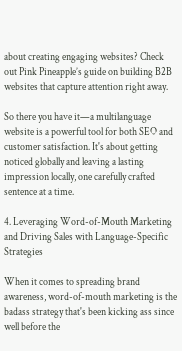about creating engaging websites? Check out Pink Pineapple’s guide on building B2B websites that capture attention right away.

So there you have it—a multilanguage website is a powerful tool for both SEO and customer satisfaction. It's about getting noticed globally and leaving a lasting impression locally, one carefully crafted sentence at a time.

4. Leveraging Word-of-Mouth Marketing and Driving Sales with Language-Specific Strategies

When it comes to spreading brand awareness, word-of-mouth marketing is the badass strategy that's been kicking ass since well before the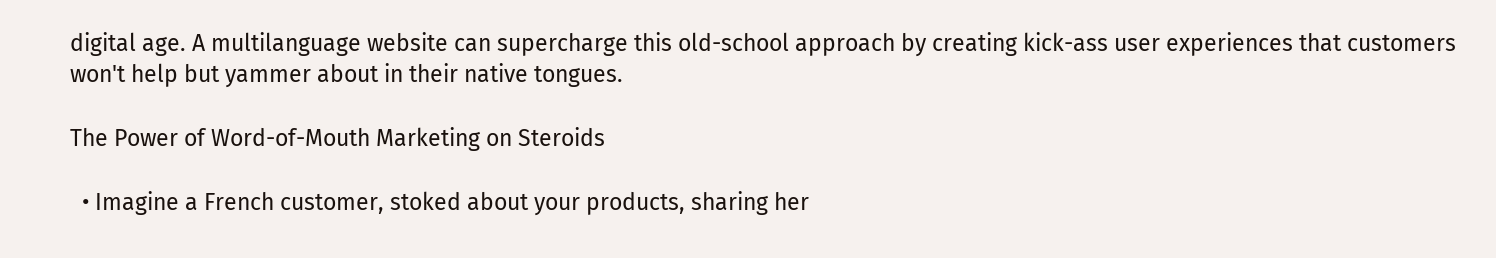digital age. A multilanguage website can supercharge this old-school approach by creating kick-ass user experiences that customers won't help but yammer about in their native tongues.

The Power of Word-of-Mouth Marketing on Steroids

  • Imagine a French customer, stoked about your products, sharing her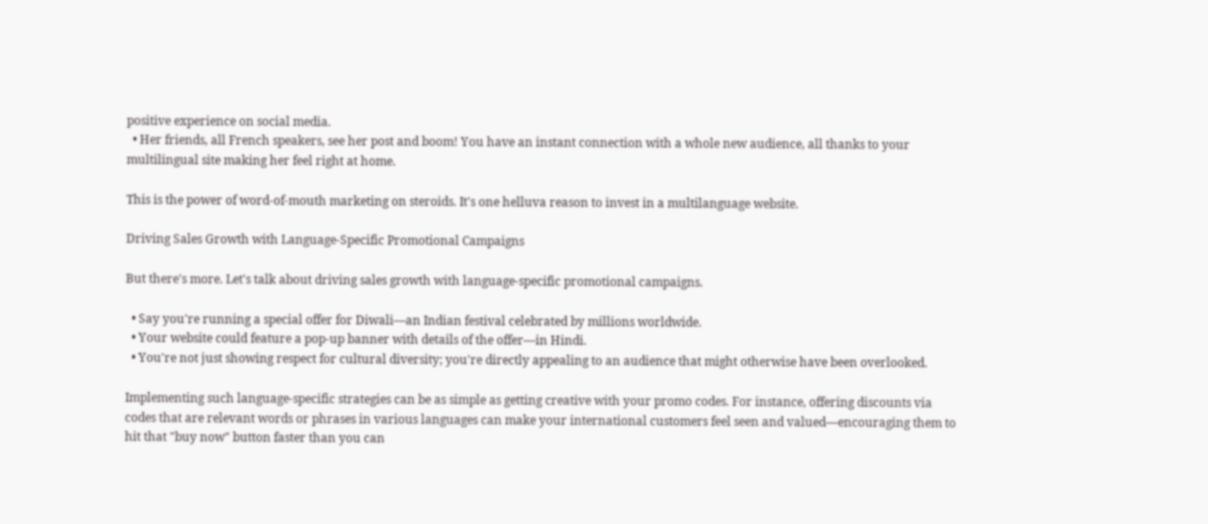positive experience on social media.
  • Her friends, all French speakers, see her post and boom! You have an instant connection with a whole new audience, all thanks to your multilingual site making her feel right at home.

This is the power of word-of-mouth marketing on steroids. It's one helluva reason to invest in a multilanguage website.

Driving Sales Growth with Language-Specific Promotional Campaigns

But there's more. Let's talk about driving sales growth with language-specific promotional campaigns.

  • Say you're running a special offer for Diwali—an Indian festival celebrated by millions worldwide.
  • Your website could feature a pop-up banner with details of the offer—in Hindi.
  • You're not just showing respect for cultural diversity; you're directly appealing to an audience that might otherwise have been overlooked.

Implementing such language-specific strategies can be as simple as getting creative with your promo codes. For instance, offering discounts via codes that are relevant words or phrases in various languages can make your international customers feel seen and valued—encouraging them to hit that "buy now" button faster than you can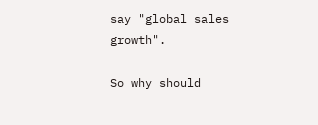say "global sales growth".

So why should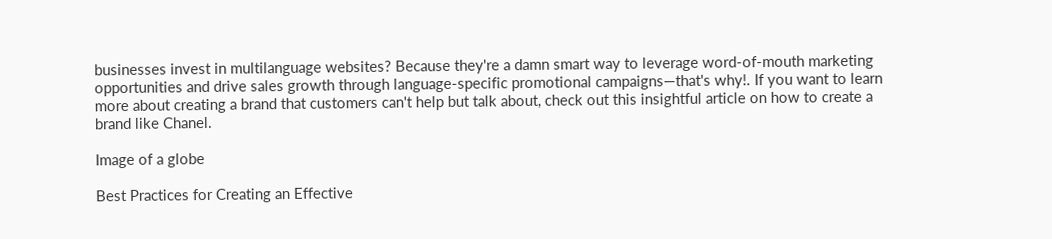businesses invest in multilanguage websites? Because they're a damn smart way to leverage word-of-mouth marketing opportunities and drive sales growth through language-specific promotional campaigns—that's why!. If you want to learn more about creating a brand that customers can't help but talk about, check out this insightful article on how to create a brand like Chanel.

Image of a globe

Best Practices for Creating an Effective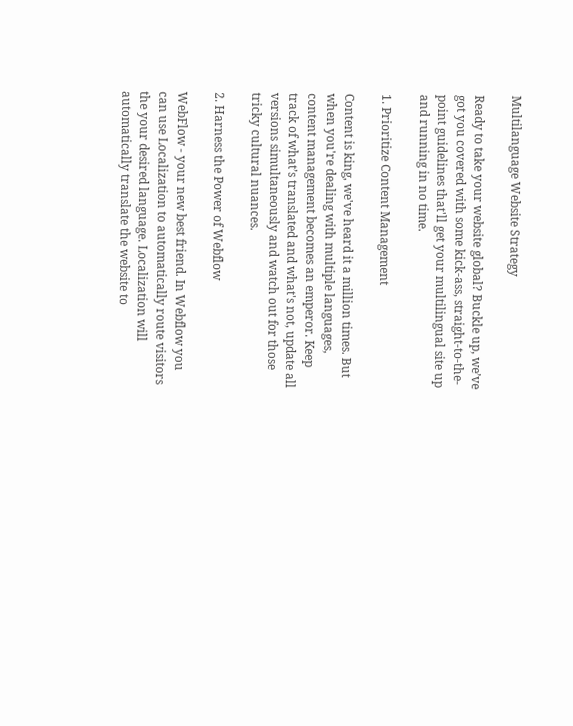Multilanguage Website Strategy

Ready to take your website global? Buckle up, we’ve got you covered with some kick-ass, straight-to-the-point guidelines that'll get your multilingual site up and running in no time.

1. Prioritize Content Management

Content is king, we've heard it a million times. But when you're dealing with multiple languages, content management becomes an emperor. Keep track of what’s translated and what's not, update all versions simultaneously and watch out for those tricky cultural nuances.

2. Harness the Power of Webflow

WebFlow - your new best friend. In Webflow you can use Localization to automatically route visitors the your desired language. Localization will automatically translate the website to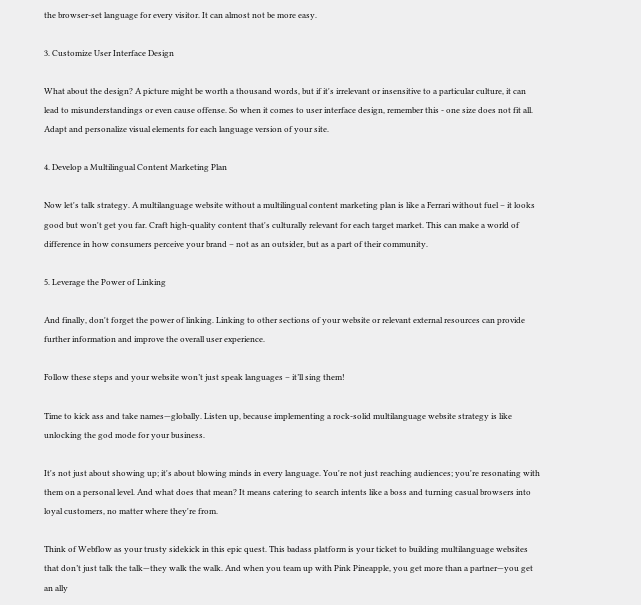the browser-set language for every visitor. It can almost not be more easy.

3. Customize User Interface Design

What about the design? A picture might be worth a thousand words, but if it's irrelevant or insensitive to a particular culture, it can lead to misunderstandings or even cause offense. So when it comes to user interface design, remember this - one size does not fit all. Adapt and personalize visual elements for each language version of your site.

4. Develop a Multilingual Content Marketing Plan

Now let's talk strategy. A multilanguage website without a multilingual content marketing plan is like a Ferrari without fuel – it looks good but won't get you far. Craft high-quality content that's culturally relevant for each target market. This can make a world of difference in how consumers perceive your brand – not as an outsider, but as a part of their community.

5. Leverage the Power of Linking

And finally, don't forget the power of linking. Linking to other sections of your website or relevant external resources can provide further information and improve the overall user experience.

Follow these steps and your website won’t just speak languages – it’ll sing them!

Time to kick ass and take names—globally. Listen up, because implementing a rock-solid multilanguage website strategy is like unlocking the god mode for your business.

It's not just about showing up; it's about blowing minds in every language. You're not just reaching audiences; you're resonating with them on a personal level. And what does that mean? It means catering to search intents like a boss and turning casual browsers into loyal customers, no matter where they're from.

Think of Webflow as your trusty sidekick in this epic quest. This badass platform is your ticket to building multilanguage websites that don’t just talk the talk—they walk the walk. And when you team up with Pink Pineapple, you get more than a partner—you get an ally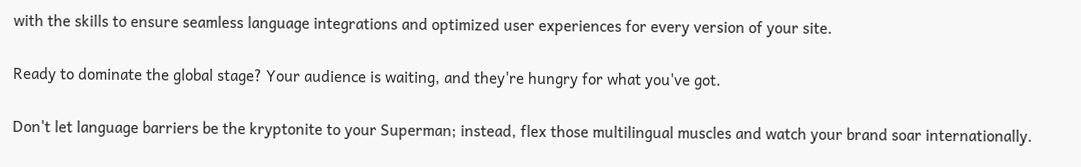with the skills to ensure seamless language integrations and optimized user experiences for every version of your site.

Ready to dominate the global stage? Your audience is waiting, and they're hungry for what you've got.

Don't let language barriers be the kryptonite to your Superman; instead, flex those multilingual muscles and watch your brand soar internationally.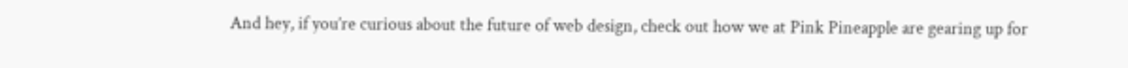And hey, if you’re curious about the future of web design, check out how we at Pink Pineapple are gearing up for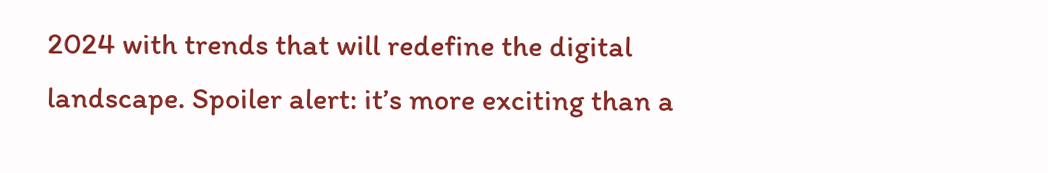2024 with trends that will redefine the digital landscape. Spoiler alert: it’s more exciting than a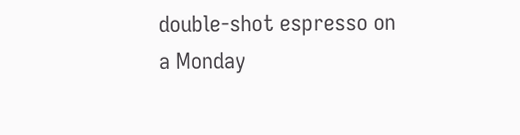double-shot espresso on a Monday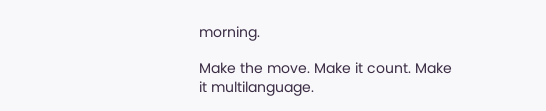morning.

Make the move. Make it count. Make it multilanguage.